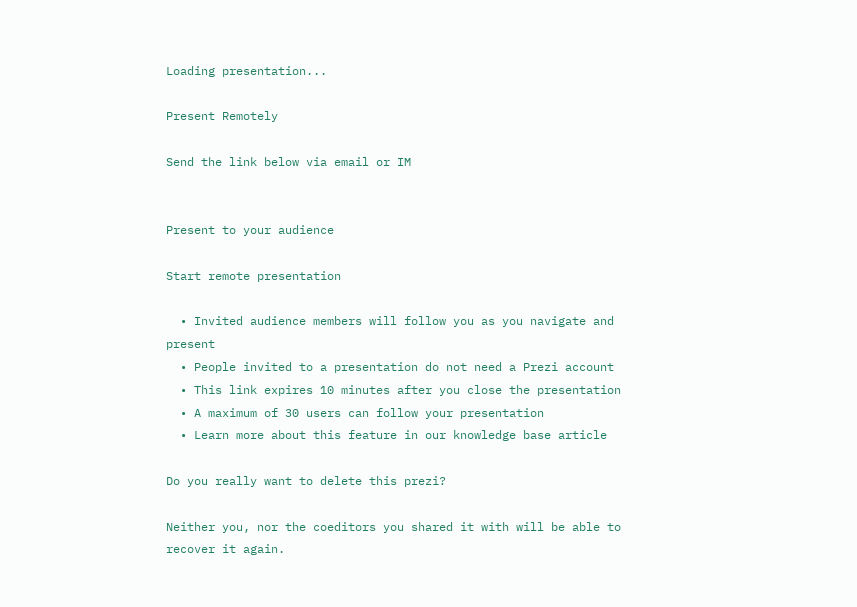Loading presentation...

Present Remotely

Send the link below via email or IM


Present to your audience

Start remote presentation

  • Invited audience members will follow you as you navigate and present
  • People invited to a presentation do not need a Prezi account
  • This link expires 10 minutes after you close the presentation
  • A maximum of 30 users can follow your presentation
  • Learn more about this feature in our knowledge base article

Do you really want to delete this prezi?

Neither you, nor the coeditors you shared it with will be able to recover it again.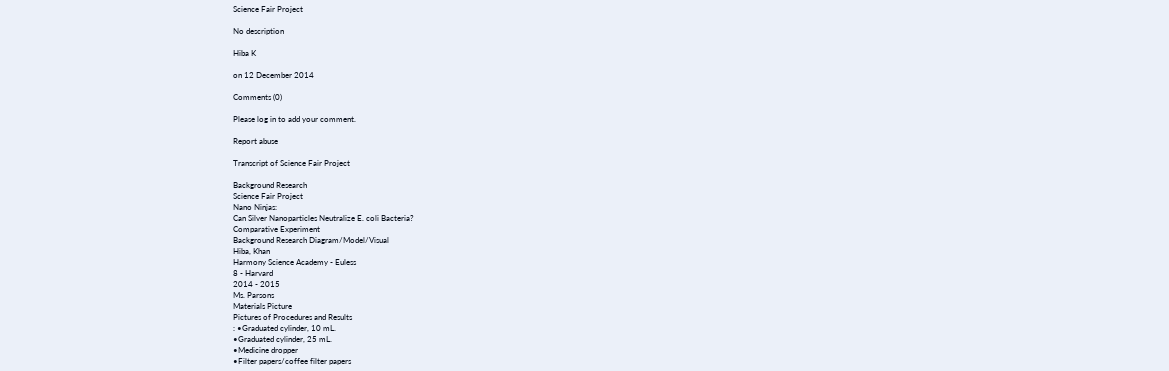Science Fair Project

No description

Hiba K

on 12 December 2014

Comments (0)

Please log in to add your comment.

Report abuse

Transcript of Science Fair Project

Background Research
Science Fair Project
Nano Ninjas:
Can Silver Nanoparticles Neutralize E. coli Bacteria?
Comparative Experiment
Background Research Diagram/Model/Visual
Hiba, Khan
Harmony Science Academy - Euless
8 - Harvard
2014 - 2015
Ms. Parsons
Materials Picture
Pictures of Procedures and Results
: •Graduated cylinder, 10 mL.
•Graduated cylinder, 25 mL.
•Medicine dropper
•Filter papers/coffee filter papers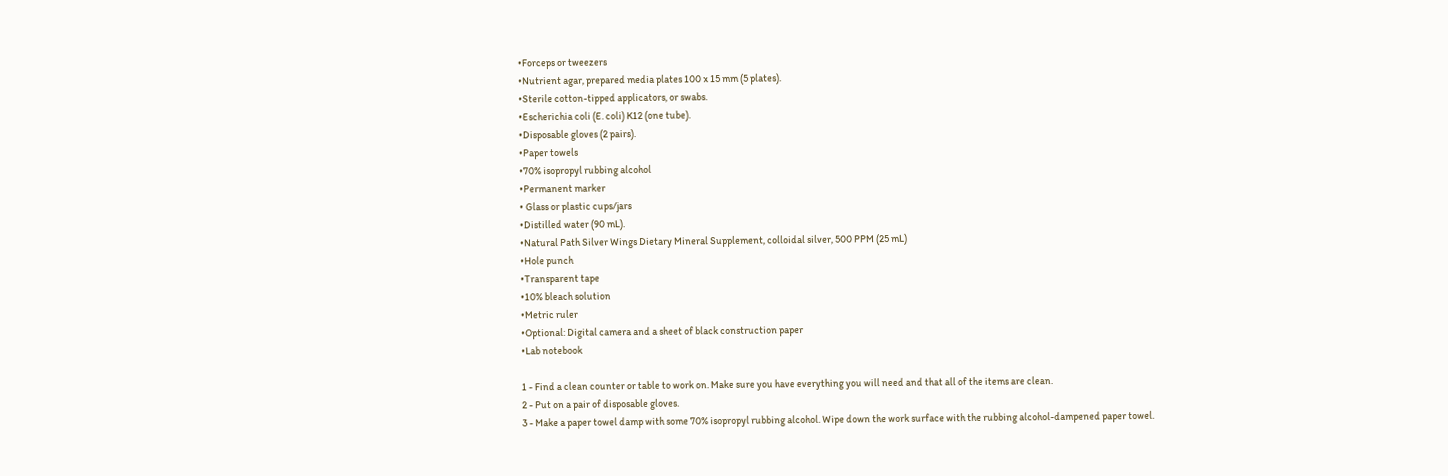•Forceps or tweezers
•Nutrient agar, prepared media plates 100 x 15 mm (5 plates).
•Sterile cotton-tipped applicators, or swabs.
•Escherichia coli (E. coli) K12 (one tube).
•Disposable gloves (2 pairs).
•Paper towels
•70% isopropyl rubbing alcohol
•Permanent marker
• Glass or plastic cups/jars
•Distilled water (90 mL).
•Natural Path Silver Wings Dietary Mineral Supplement, colloidal silver, 500 PPM (25 mL)
•Hole punch
•Transparent tape
•10% bleach solution
•Metric ruler
•Optional: Digital camera and a sheet of black construction paper
•Lab notebook

1 - Find a clean counter or table to work on. Make sure you have everything you will need and that all of the items are clean.
2 - Put on a pair of disposable gloves.
3 - Make a paper towel damp with some 70% isopropyl rubbing alcohol. Wipe down the work surface with the rubbing alcohol-dampened paper towel.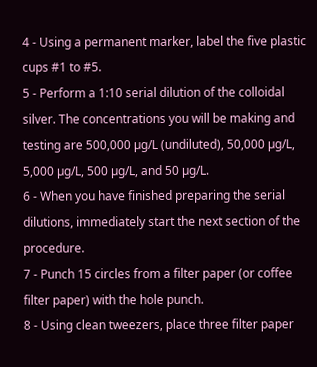4 - Using a permanent marker, label the five plastic cups #1 to #5.
5 - Perform a 1:10 serial dilution of the colloidal silver. The concentrations you will be making and testing are 500,000 µg/L (undiluted), 50,000 µg/L, 5,000 µg/L, 500 µg/L, and 50 µg/L.
6 - When you have finished preparing the serial dilutions, immediately start the next section of the procedure.
7 - Punch 15 circles from a filter paper (or coffee filter paper) with the hole punch.
8 - Using clean tweezers, place three filter paper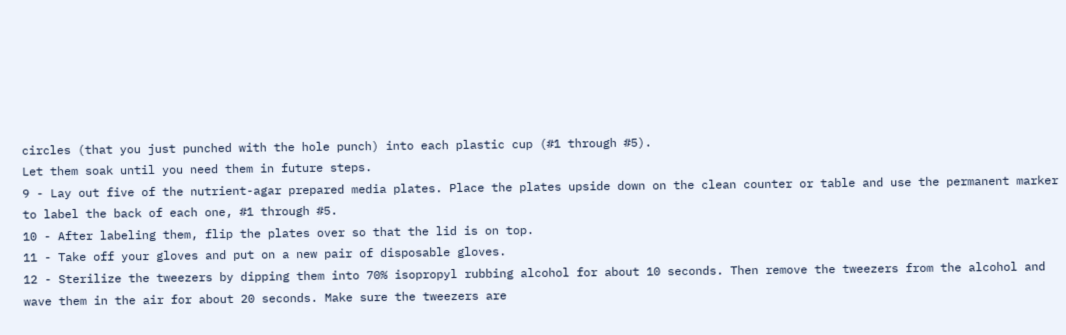circles (that you just punched with the hole punch) into each plastic cup (#1 through #5).
Let them soak until you need them in future steps.
9 - Lay out five of the nutrient-agar prepared media plates. Place the plates upside down on the clean counter or table and use the permanent marker to label the back of each one, #1 through #5.
10 - After labeling them, flip the plates over so that the lid is on top.
11 - Take off your gloves and put on a new pair of disposable gloves.
12 - Sterilize the tweezers by dipping them into 70% isopropyl rubbing alcohol for about 10 seconds. Then remove the tweezers from the alcohol and wave them in the air for about 20 seconds. Make sure the tweezers are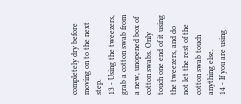completely dry before moving on to the next step.
13 - Using the tweezers, grab a cotton swab from a new, unopened box of cotton swabs. Only touch one end of it using the tweezers, and do not let the rest of the cotton swab touch anything else.
14 - If you are using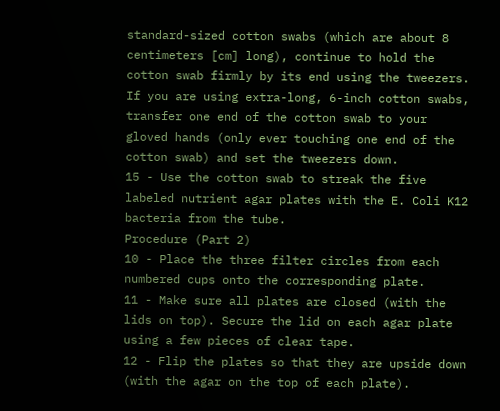standard-sized cotton swabs (which are about 8 centimeters [cm] long), continue to hold the cotton swab firmly by its end using the tweezers. If you are using extra-long, 6-inch cotton swabs, transfer one end of the cotton swab to your gloved hands (only ever touching one end of the cotton swab) and set the tweezers down.
15 - Use the cotton swab to streak the five labeled nutrient agar plates with the E. Coli K12 bacteria from the tube.
Procedure (Part 2)
10 - Place the three filter circles from each numbered cups onto the corresponding plate.
11 - Make sure all plates are closed (with the lids on top). Secure the lid on each agar plate using a few pieces of clear tape.
12 - Flip the plates so that they are upside down (with the agar on the top of each plate).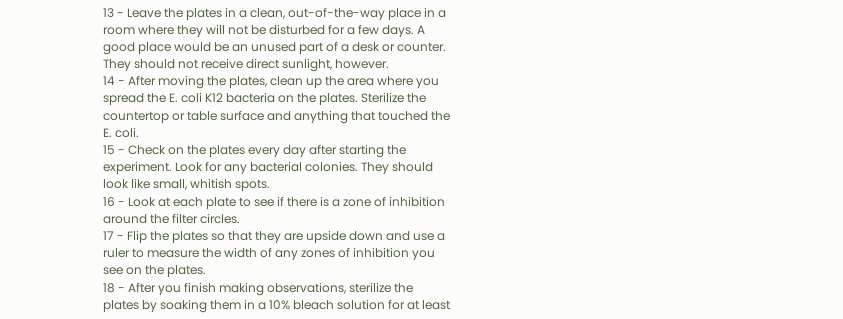13 - Leave the plates in a clean, out-of-the-way place in a room where they will not be disturbed for a few days. A good place would be an unused part of a desk or counter. They should not receive direct sunlight, however.
14 - After moving the plates, clean up the area where you spread the E. coli K12 bacteria on the plates. Sterilize the countertop or table surface and anything that touched the E. coli.
15 - Check on the plates every day after starting the experiment. Look for any bacterial colonies. They should look like small, whitish spots.
16 - Look at each plate to see if there is a zone of inhibition around the filter circles.
17 - Flip the plates so that they are upside down and use a ruler to measure the width of any zones of inhibition you see on the plates.
18 - After you finish making observations, sterilize the plates by soaking them in a 10% bleach solution for at least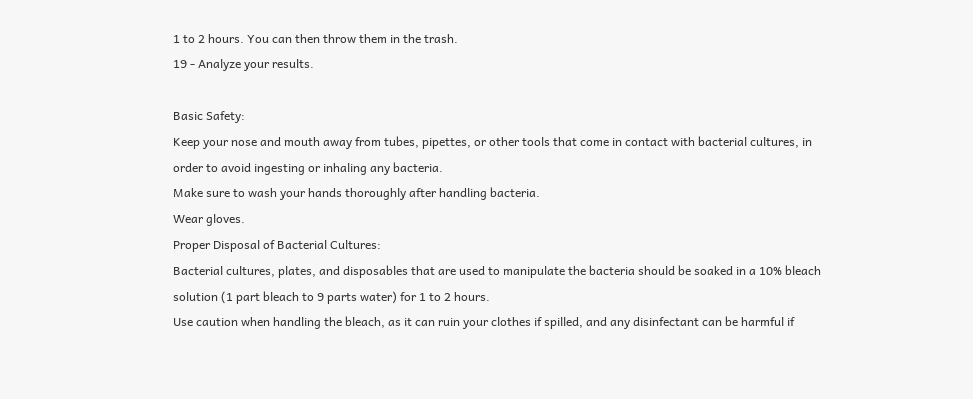1 to 2 hours. You can then throw them in the trash.
19 - Analyze your results.

Basic Safety:
Keep your nose and mouth away from tubes, pipettes, or other tools that come in contact with bacterial cultures, in order to avoid ingesting or inhaling any bacteria.
Make sure to wash your hands thoroughly after handling bacteria.
Wear gloves.
Proper Disposal of Bacterial Cultures:
Bacterial cultures, plates, and disposables that are used to manipulate the bacteria should be soaked in a 10% bleach solution (1 part bleach to 9 parts water) for 1 to 2 hours.
Use caution when handling the bleach, as it can ruin your clothes if spilled, and any disinfectant can be harmful if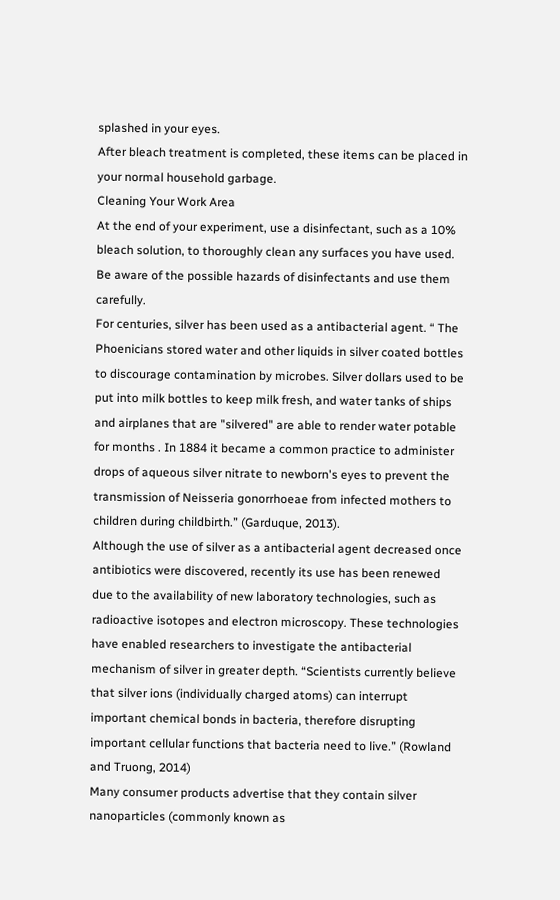splashed in your eyes.
After bleach treatment is completed, these items can be placed in your normal household garbage.
Cleaning Your Work Area
At the end of your experiment, use a disinfectant, such as a 10% bleach solution, to thoroughly clean any surfaces you have used.
Be aware of the possible hazards of disinfectants and use them carefully.
For centuries, silver has been used as a antibacterial agent. “ The Phoenicians stored water and other liquids in silver coated bottles to discourage contamination by microbes. Silver dollars used to be put into milk bottles to keep milk fresh, and water tanks of ships and airplanes that are "silvered" are able to render water potable for months . In 1884 it became a common practice to administer drops of aqueous silver nitrate to newborn's eyes to prevent the transmission of Neisseria gonorrhoeae from infected mothers to children during childbirth.” (Garduque, 2013).
Although the use of silver as a antibacterial agent decreased once antibiotics were discovered, recently its use has been renewed due to the availability of new laboratory technologies, such as radioactive isotopes and electron microscopy. These technologies have enabled researchers to investigate the antibacterial mechanism of silver in greater depth. “Scientists currently believe that silver ions (individually charged atoms) can interrupt important chemical bonds in bacteria, therefore disrupting important cellular functions that bacteria need to live.” (Rowland and Truong, 2014)
Many consumer products advertise that they contain silver nanoparticles (commonly known as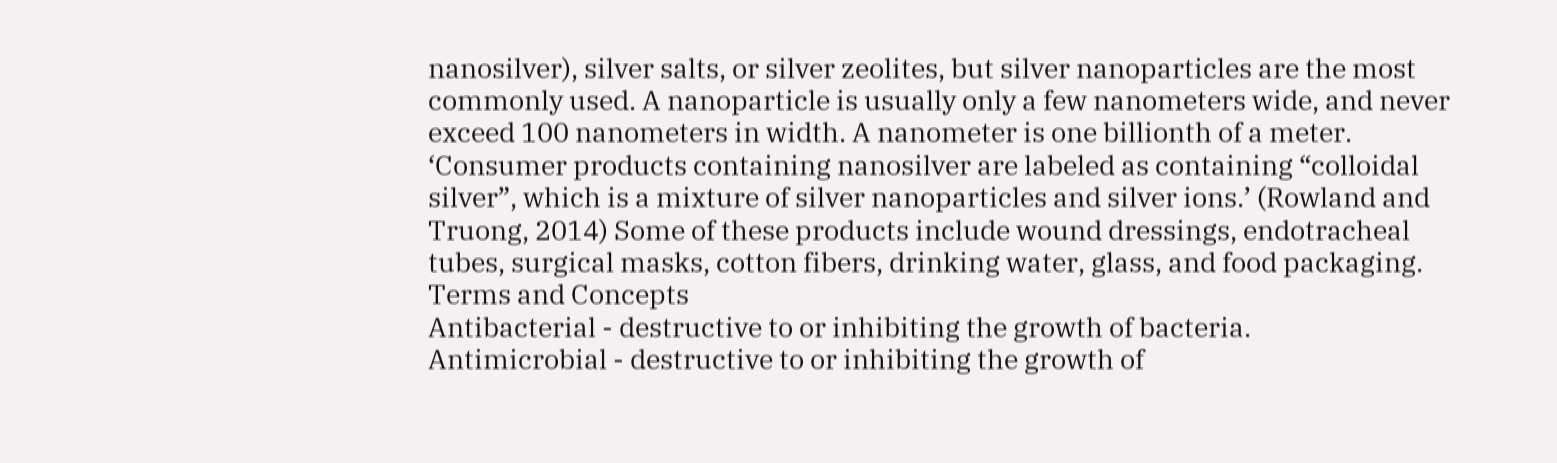nanosilver), silver salts, or silver zeolites, but silver nanoparticles are the most commonly used. A nanoparticle is usually only a few nanometers wide, and never exceed 100 nanometers in width. A nanometer is one billionth of a meter.
‘Consumer products containing nanosilver are labeled as containing “colloidal silver”, which is a mixture of silver nanoparticles and silver ions.’ (Rowland and Truong, 2014) Some of these products include wound dressings, endotracheal tubes, surgical masks, cotton fibers, drinking water, glass, and food packaging.
Terms and Concepts
Antibacterial - destructive to or inhibiting the growth of bacteria.
Antimicrobial - destructive to or inhibiting the growth of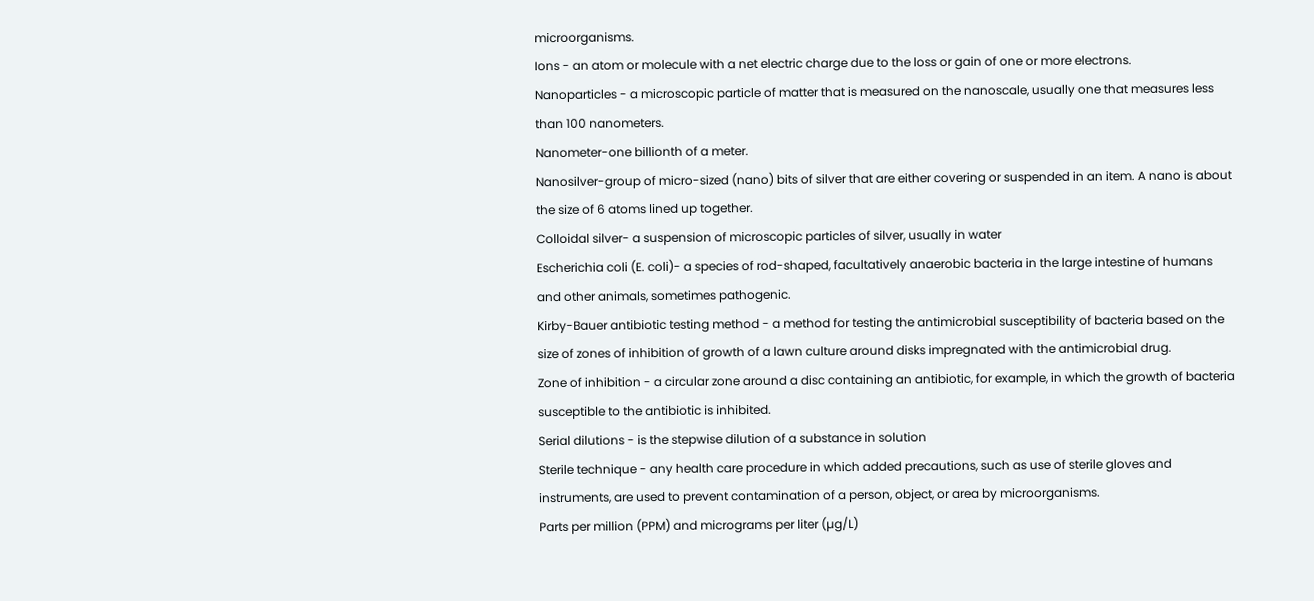microorganisms.
Ions - an atom or molecule with a net electric charge due to the loss or gain of one or more electrons.
Nanoparticles - a microscopic particle of matter that is measured on the nanoscale, usually one that measures less than 100 nanometers.
Nanometer-one billionth of a meter.
Nanosilver-group of micro-sized (nano) bits of silver that are either covering or suspended in an item. A nano is about the size of 6 atoms lined up together.
Colloidal silver- a suspension of microscopic particles of silver, usually in water
Escherichia coli (E. coli)- a species of rod-shaped, facultatively anaerobic bacteria in the large intestine of humans and other animals, sometimes pathogenic.
Kirby-Bauer antibiotic testing method - a method for testing the antimicrobial susceptibility of bacteria based on the size of zones of inhibition of growth of a lawn culture around disks impregnated with the antimicrobial drug.
Zone of inhibition - a circular zone around a disc containing an antibiotic, for example, in which the growth of bacteria susceptible to the antibiotic is inhibited.
Serial dilutions - is the stepwise dilution of a substance in solution
Sterile technique - any health care procedure in which added precautions, such as use of sterile gloves and instruments, are used to prevent contamination of a person, object, or area by microorganisms.
Parts per million (PPM) and micrograms per liter (µg/L)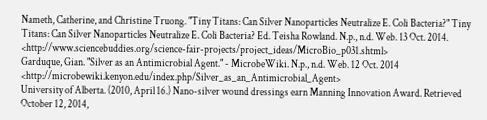Nameth, Catherine, and Christine Truong. "Tiny Titans: Can Silver Nanoparticles Neutralize E. Coli Bacteria?" Tiny Titans: Can Silver Nanoparticles Neutralize E. Coli Bacteria? Ed. Teisha Rowland. N.p., n.d. Web. 13 Oct. 2014. <http://www.sciencebuddies.org/science-fair-projects/project_ideas/MicroBio_p031.shtml>
Garduque, Gian. "Silver as an Antimicrobial Agent." - MicrobeWiki. N.p., n.d. Web. 12 Oct. 2014 <http://microbewiki.kenyon.edu/index.php/Silver_as_an_Antimicrobial_Agent>
University of Alberta. (2010, April 16.) Nano-silver wound dressings earn Manning Innovation Award. Retrieved October 12, 2014,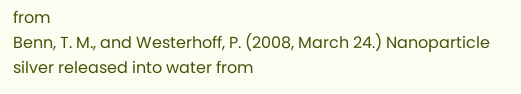from
Benn, T. M., and Westerhoff, P. (2008, March 24.) Nanoparticle silver released into water from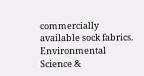commercially available sock fabrics. Environmental Science &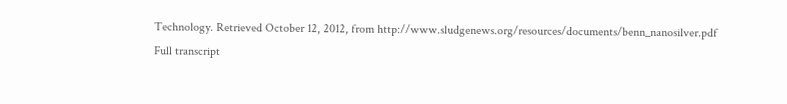Technology. Retrieved October 12, 2012, from http://www.sludgenews.org/resources/documents/benn_nanosilver.pdf
Full transcript